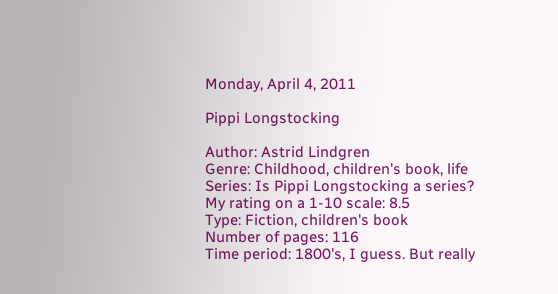Monday, April 4, 2011

Pippi Longstocking

Author: Astrid Lindgren
Genre: Childhood, children's book, life
Series: Is Pippi Longstocking a series?
My rating on a 1-10 scale: 8.5
Type: Fiction, children's book
Number of pages: 116
Time period: 1800's, I guess. But really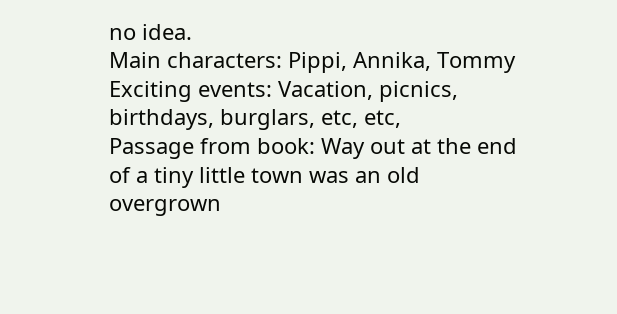no idea.
Main characters: Pippi, Annika, Tommy
Exciting events: Vacation, picnics, birthdays, burglars, etc, etc,
Passage from book: Way out at the end of a tiny little town was an old overgrown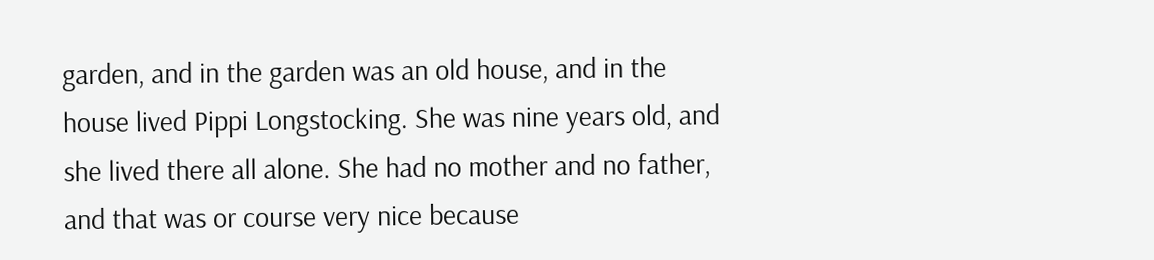garden, and in the garden was an old house, and in the house lived Pippi Longstocking. She was nine years old, and she lived there all alone. She had no mother and no father, and that was or course very nice because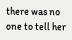there was no one to tell her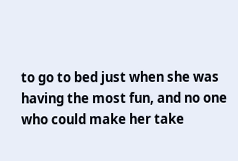to go to bed just when she was having the most fun, and no one who could make her take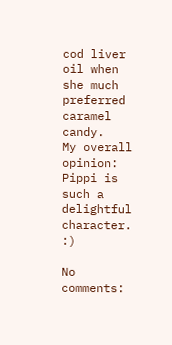cod liver oil when she much preferred caramel candy.
My overall opinion: Pippi is such a delightful character. :)

No comments: